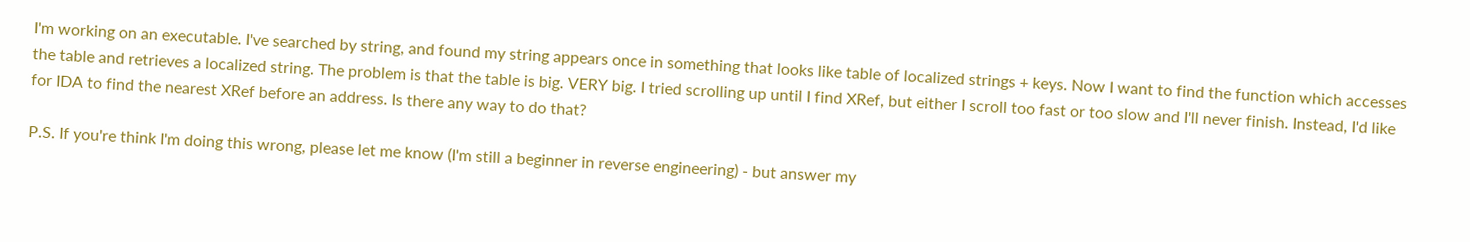I'm working on an executable. I've searched by string, and found my string appears once in something that looks like table of localized strings + keys. Now I want to find the function which accesses the table and retrieves a localized string. The problem is that the table is big. VERY big. I tried scrolling up until I find XRef, but either I scroll too fast or too slow and I'll never finish. Instead, I'd like for IDA to find the nearest XRef before an address. Is there any way to do that?

P.S. If you're think I'm doing this wrong, please let me know (I'm still a beginner in reverse engineering) - but answer my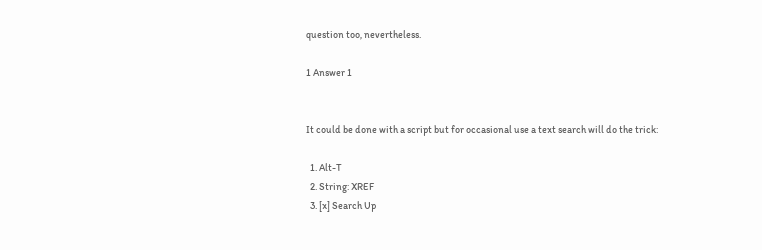question too, nevertheless.

1 Answer 1


It could be done with a script but for occasional use a text search will do the trick:

  1. Alt-T
  2. String: XREF
  3. [x] Search Up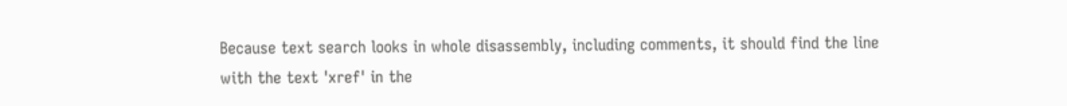Because text search looks in whole disassembly, including comments, it should find the line with the text 'xref' in the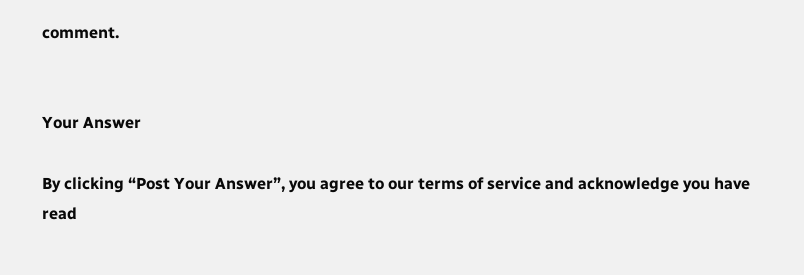comment.


Your Answer

By clicking “Post Your Answer”, you agree to our terms of service and acknowledge you have read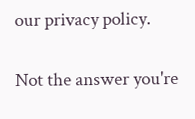our privacy policy.

Not the answer you're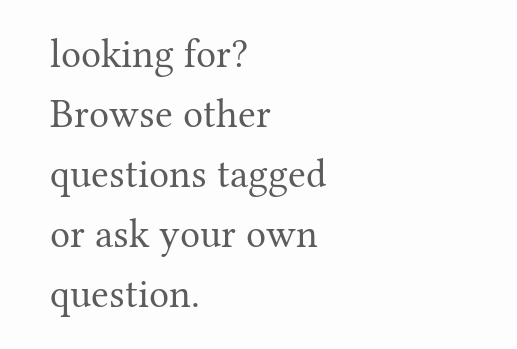looking for? Browse other questions tagged or ask your own question.